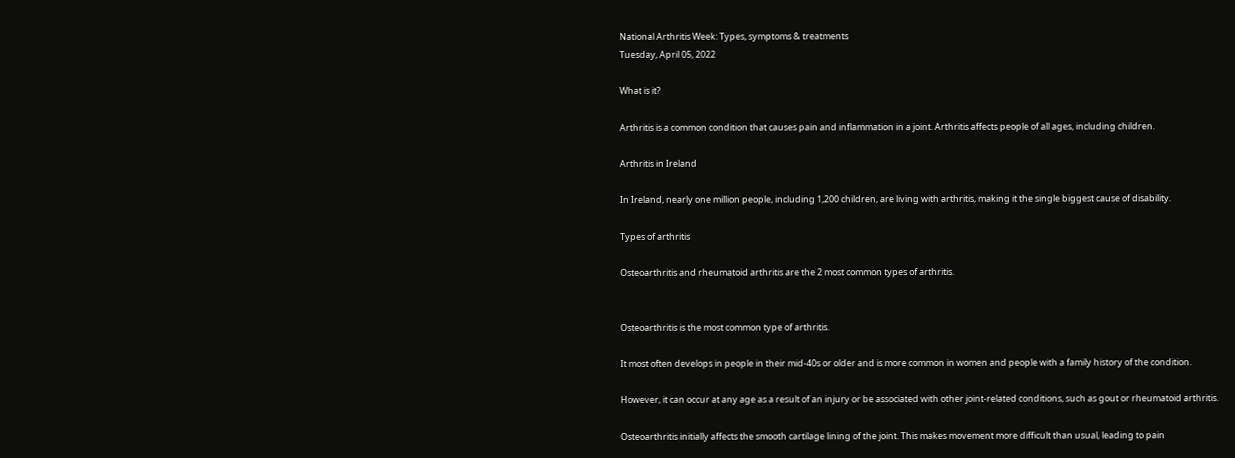National Arthritis Week: Types, symptoms & treatments
Tuesday, April 05, 2022

What is it?

Arthritis is a common condition that causes pain and inflammation in a joint. Arthritis affects people of all ages, including children.

Arthritis in Ireland

In Ireland, nearly one million people, including 1,200 children, are living with arthritis, making it the single biggest cause of disability.

Types of arthritis

Osteoarthritis and rheumatoid arthritis are the 2 most common types of arthritis.


Osteoarthritis is the most common type of arthritis.

It most often develops in people in their mid-40s or older and is more common in women and people with a family history of the condition.

However, it can occur at any age as a result of an injury or be associated with other joint-related conditions, such as gout or rheumatoid arthritis.

Osteoarthritis initially affects the smooth cartilage lining of the joint. This makes movement more difficult than usual, leading to pain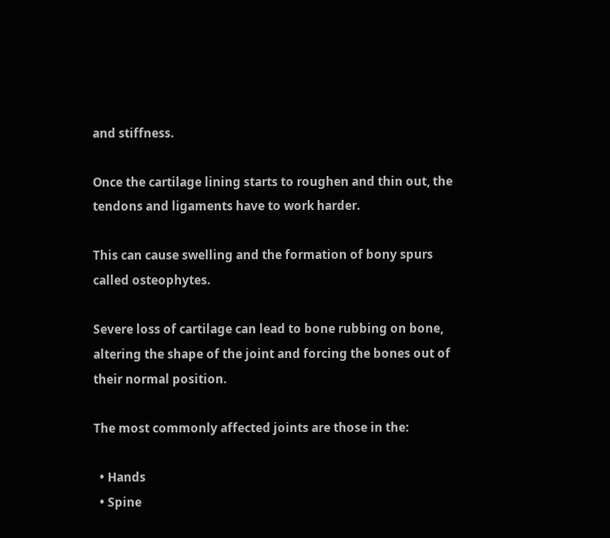and stiffness.

Once the cartilage lining starts to roughen and thin out, the tendons and ligaments have to work harder.

This can cause swelling and the formation of bony spurs called osteophytes.

Severe loss of cartilage can lead to bone rubbing on bone, altering the shape of the joint and forcing the bones out of their normal position.

The most commonly affected joints are those in the:

  • Hands
  • Spine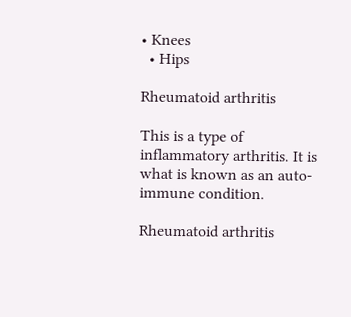• Knees
  • Hips

Rheumatoid arthritis

This is a type of inflammatory arthritis. It is what is known as an auto-immune condition.

Rheumatoid arthritis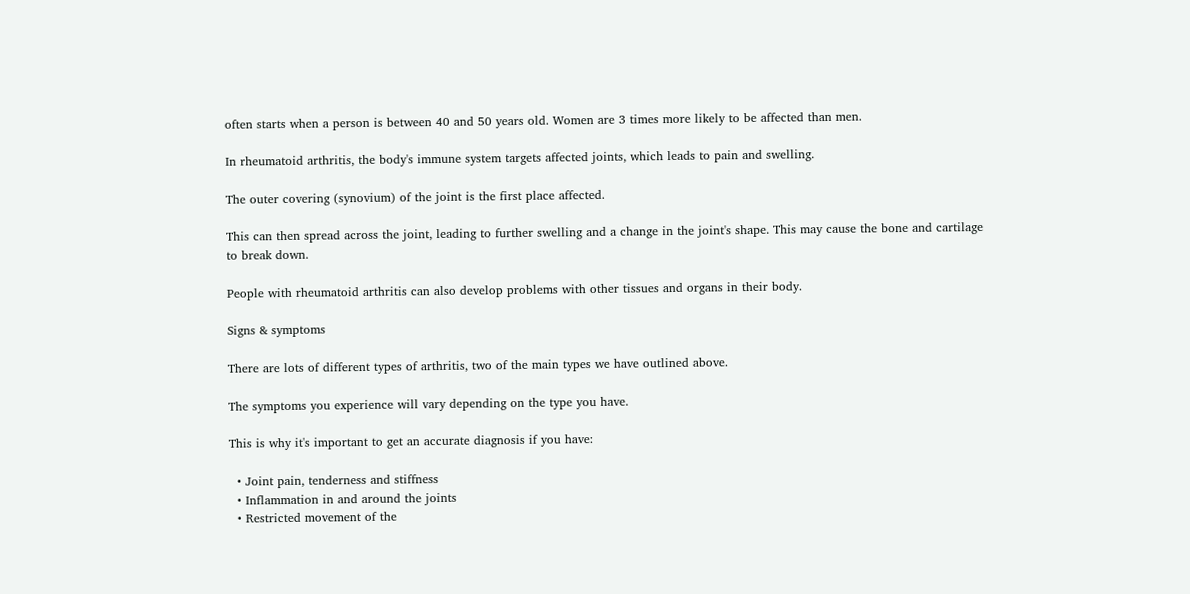often starts when a person is between 40 and 50 years old. Women are 3 times more likely to be affected than men.

In rheumatoid arthritis, the body's immune system targets affected joints, which leads to pain and swelling.

The outer covering (synovium) of the joint is the first place affected.

This can then spread across the joint, leading to further swelling and a change in the joint's shape. This may cause the bone and cartilage to break down.

People with rheumatoid arthritis can also develop problems with other tissues and organs in their body.

Signs & symptoms

There are lots of different types of arthritis, two of the main types we have outlined above.

The symptoms you experience will vary depending on the type you have.

This is why it's important to get an accurate diagnosis if you have:

  • Joint pain, tenderness and stiffness
  • Inflammation in and around the joints
  • Restricted movement of the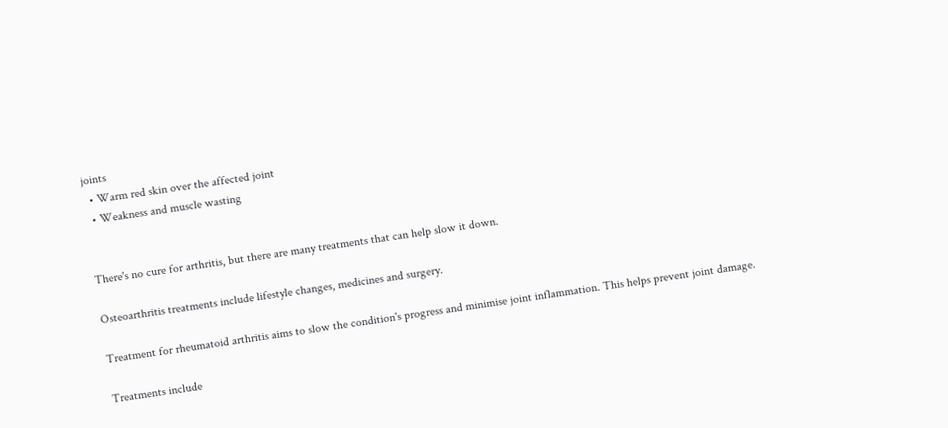joints
  • Warm red skin over the affected joint
  • Weakness and muscle wasting


There's no cure for arthritis, but there are many treatments that can help slow it down.

Osteoarthritis treatments include lifestyle changes, medicines and surgery.

Treatment for rheumatoid arthritis aims to slow the condition's progress and minimise joint inflammation. This helps prevent joint damage.

Treatments include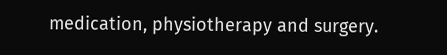medication, physiotherapy and surgery.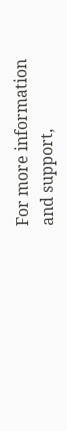For more information and support,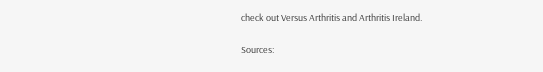check out Versus Arthritis and Arthritis Ireland.

Sources: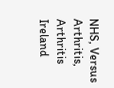NHS, Versus Arthritis, Arthritis Ireland